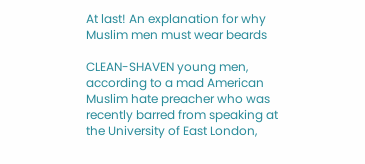At last! An explanation for why Muslim men must wear beards

CLEAN-SHAVEN young men, according to a mad American Muslim hate preacher who was recently barred from speaking at the University of East London,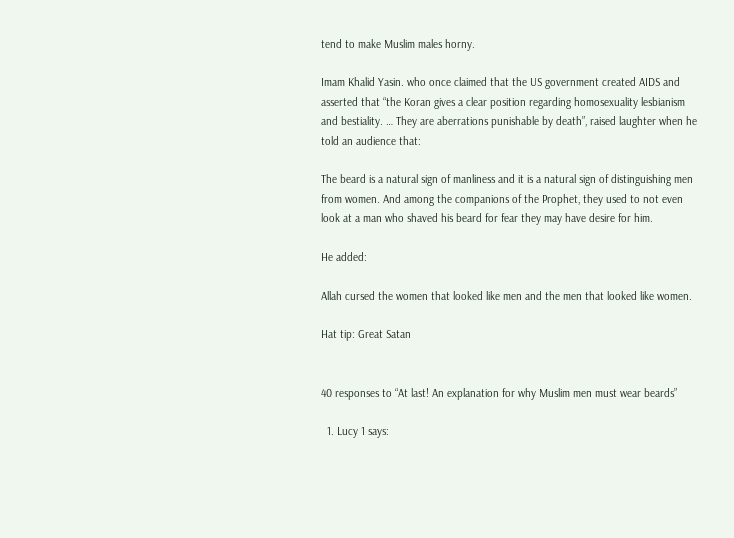tend to make Muslim males horny.

Imam Khalid Yasin. who once claimed that the US government created AIDS and asserted that “the Koran gives a clear position regarding homosexuality lesbianism and bestiality. … They are aberrations punishable by death”, raised laughter when he told an audience that:

The beard is a natural sign of manliness and it is a natural sign of distinguishing men from women. And among the companions of the Prophet, they used to not even look at a man who shaved his beard for fear they may have desire for him.

He added:

Allah cursed the women that looked like men and the men that looked like women.

Hat tip: Great Satan


40 responses to “At last! An explanation for why Muslim men must wear beards”

  1. Lucy 1 says: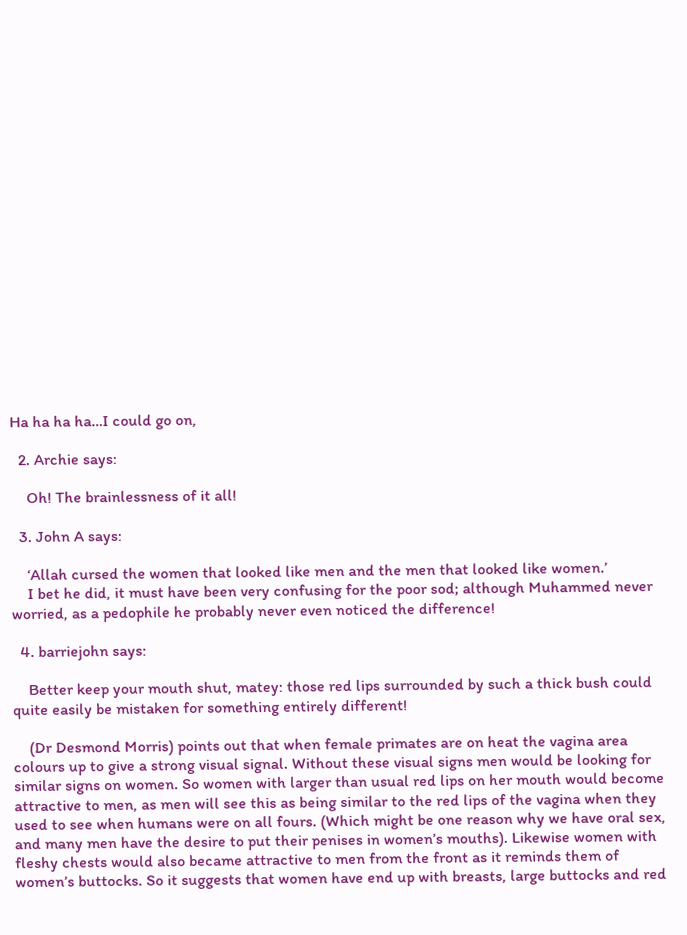Ha ha ha ha…I could go on,

  2. Archie says:

    Oh! The brainlessness of it all!

  3. John A says:

    ‘Allah cursed the women that looked like men and the men that looked like women.’
    I bet he did, it must have been very confusing for the poor sod; although Muhammed never worried, as a pedophile he probably never even noticed the difference!

  4. barriejohn says:

    Better keep your mouth shut, matey: those red lips surrounded by such a thick bush could quite easily be mistaken for something entirely different!

    (Dr Desmond Morris) points out that when female primates are on heat the vagina area colours up to give a strong visual signal. Without these visual signs men would be looking for similar signs on women. So women with larger than usual red lips on her mouth would become attractive to men, as men will see this as being similar to the red lips of the vagina when they used to see when humans were on all fours. (Which might be one reason why we have oral sex, and many men have the desire to put their penises in women’s mouths). Likewise women with fleshy chests would also became attractive to men from the front as it reminds them of women’s buttocks. So it suggests that women have end up with breasts, large buttocks and red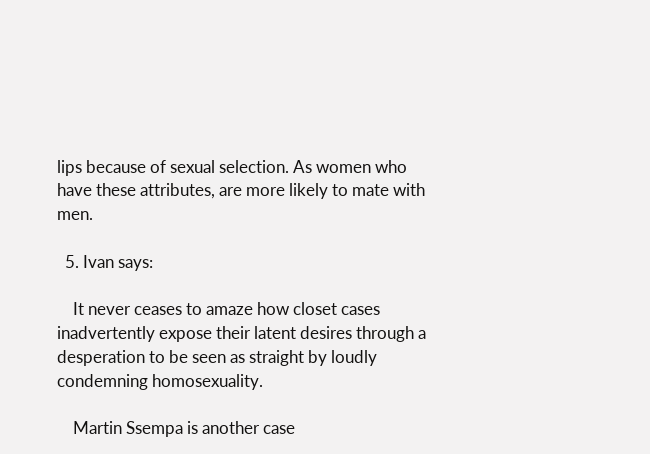lips because of sexual selection. As women who have these attributes, are more likely to mate with men.

  5. Ivan says:

    It never ceases to amaze how closet cases inadvertently expose their latent desires through a desperation to be seen as straight by loudly condemning homosexuality.

    Martin Ssempa is another case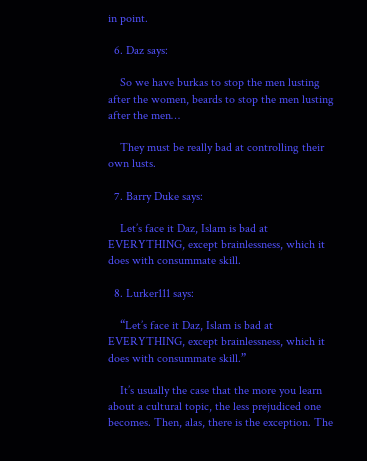in point.

  6. Daz says:

    So we have burkas to stop the men lusting after the women, beards to stop the men lusting after the men…

    They must be really bad at controlling their own lusts.

  7. Barry Duke says:

    Let’s face it Daz, Islam is bad at EVERYTHING, except brainlessness, which it does with consummate skill.

  8. Lurker111 says:

    “Let’s face it Daz, Islam is bad at EVERYTHING, except brainlessness, which it does with consummate skill.”

    It’s usually the case that the more you learn about a cultural topic, the less prejudiced one becomes. Then, alas, there is the exception. The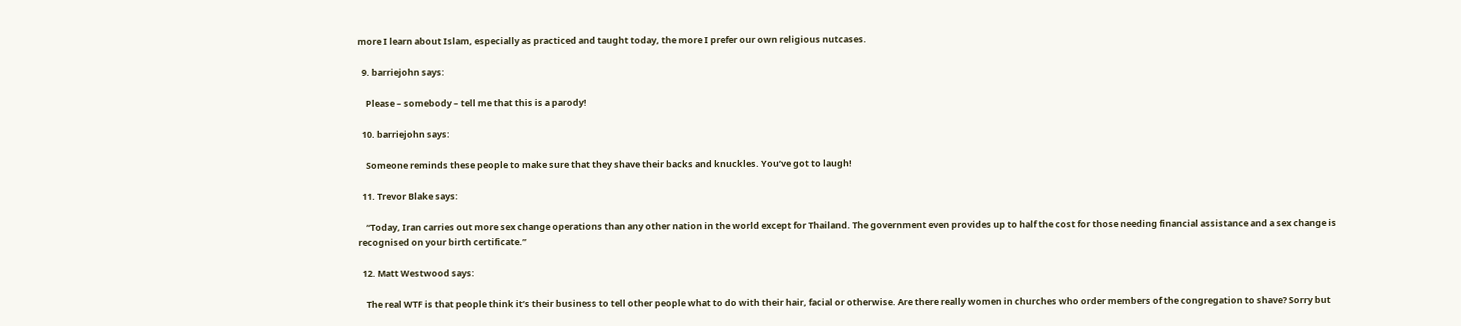more I learn about Islam, especially as practiced and taught today, the more I prefer our own religious nutcases.

  9. barriejohn says:

    Please – somebody – tell me that this is a parody!

  10. barriejohn says:

    Someone reminds these people to make sure that they shave their backs and knuckles. You’ve got to laugh!

  11. Trevor Blake says:

    “Today, Iran carries out more sex change operations than any other nation in the world except for Thailand. The government even provides up to half the cost for those needing financial assistance and a sex change is recognised on your birth certificate.”

  12. Matt Westwood says:

    The real WTF is that people think it’s their business to tell other people what to do with their hair, facial or otherwise. Are there really women in churches who order members of the congregation to shave? Sorry but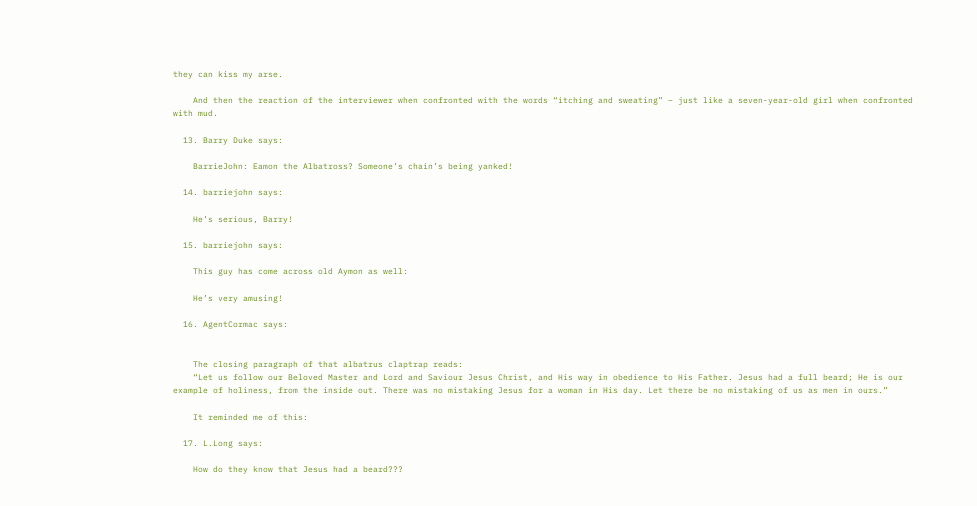they can kiss my arse.

    And then the reaction of the interviewer when confronted with the words “itching and sweating” – just like a seven-year-old girl when confronted with mud.

  13. Barry Duke says:

    BarrieJohn: Eamon the Albatross? Someone’s chain’s being yanked!

  14. barriejohn says:

    He’s serious, Barry!

  15. barriejohn says:

    This guy has come across old Aymon as well:

    He’s very amusing!

  16. AgentCormac says:


    The closing paragraph of that albatrus claptrap reads:
    “Let us follow our Beloved Master and Lord and Saviour Jesus Christ, and His way in obedience to His Father. Jesus had a full beard; He is our example of holiness, from the inside out. There was no mistaking Jesus for a woman in His day. Let there be no mistaking of us as men in ours.”

    It reminded me of this:

  17. L.Long says:

    How do they know that Jesus had a beard???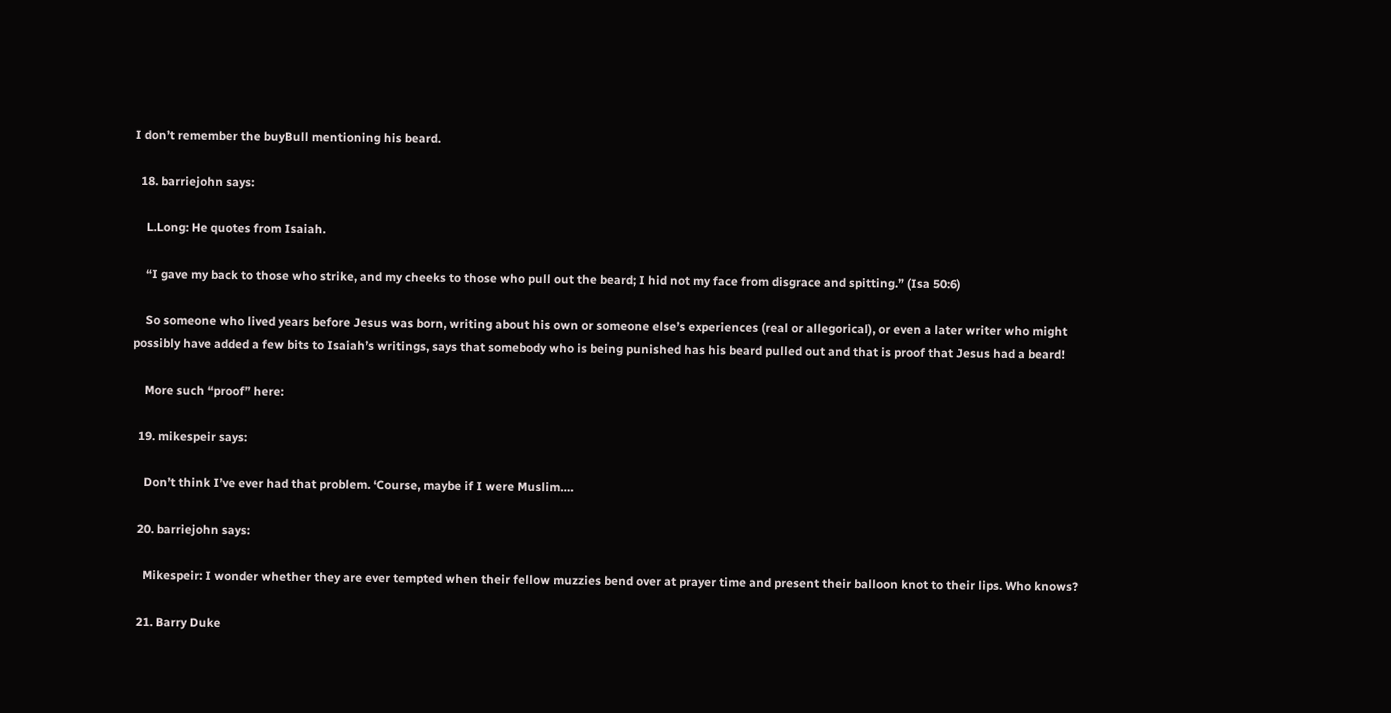I don’t remember the buyBull mentioning his beard.

  18. barriejohn says:

    L.Long: He quotes from Isaiah.

    “I gave my back to those who strike, and my cheeks to those who pull out the beard; I hid not my face from disgrace and spitting.” (Isa 50:6)

    So someone who lived years before Jesus was born, writing about his own or someone else’s experiences (real or allegorical), or even a later writer who might possibly have added a few bits to Isaiah’s writings, says that somebody who is being punished has his beard pulled out and that is proof that Jesus had a beard!

    More such “proof” here:

  19. mikespeir says:

    Don’t think I’ve ever had that problem. ‘Course, maybe if I were Muslim….

  20. barriejohn says:

    Mikespeir: I wonder whether they are ever tempted when their fellow muzzies bend over at prayer time and present their balloon knot to their lips. Who knows?

  21. Barry Duke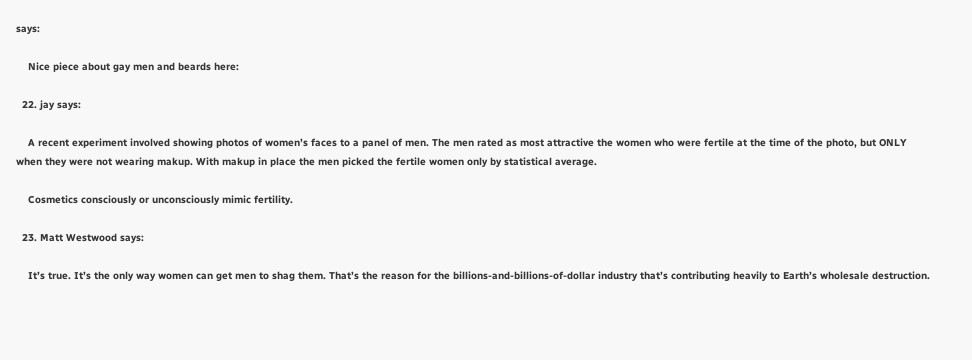says:

    Nice piece about gay men and beards here:

  22. jay says:

    A recent experiment involved showing photos of women’s faces to a panel of men. The men rated as most attractive the women who were fertile at the time of the photo, but ONLY when they were not wearing makup. With makup in place the men picked the fertile women only by statistical average.

    Cosmetics consciously or unconsciously mimic fertility.

  23. Matt Westwood says:

    It’s true. It’s the only way women can get men to shag them. That’s the reason for the billions-and-billions-of-dollar industry that’s contributing heavily to Earth’s wholesale destruction.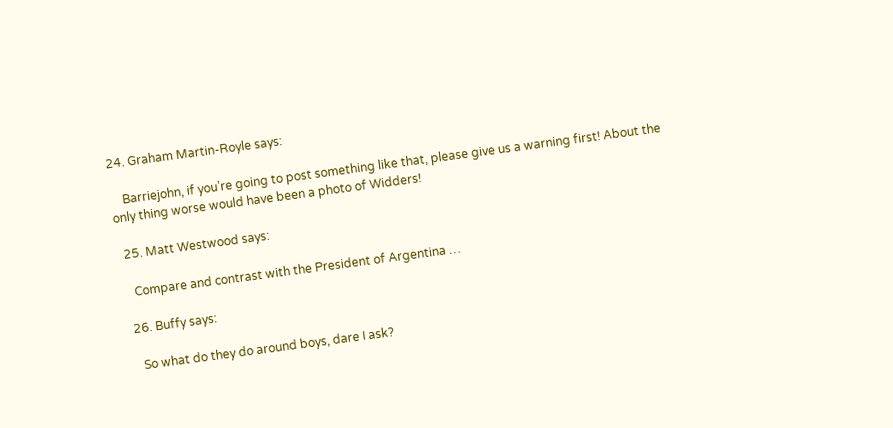24. Graham Martin-Royle says:

    Barriejohn, if you’re going to post something like that, please give us a warning first! About the only thing worse would have been a photo of Widders!

  25. Matt Westwood says:

    Compare and contrast with the President of Argentina …

  26. Buffy says:

    So what do they do around boys, dare I ask?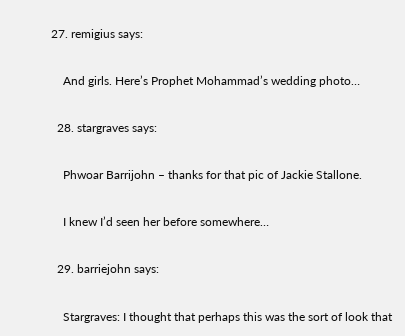27. remigius says:

    And girls. Here’s Prophet Mohammad’s wedding photo…

  28. stargraves says:

    Phwoar Barrijohn – thanks for that pic of Jackie Stallone.

    I knew I’d seen her before somewhere…

  29. barriejohn says:

    Stargraves: I thought that perhaps this was the sort of look that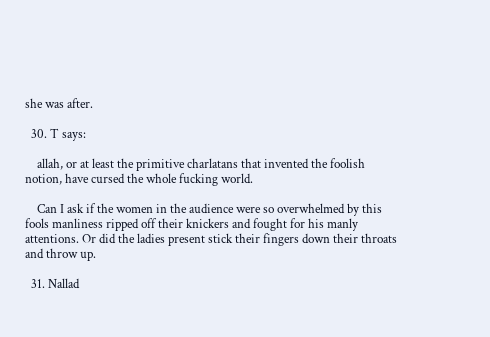she was after.

  30. T says:

    allah, or at least the primitive charlatans that invented the foolish notion, have cursed the whole fucking world.

    Can I ask if the women in the audience were so overwhelmed by this fools manliness ripped off their knickers and fought for his manly attentions. Or did the ladies present stick their fingers down their throats and throw up.

  31. Nallad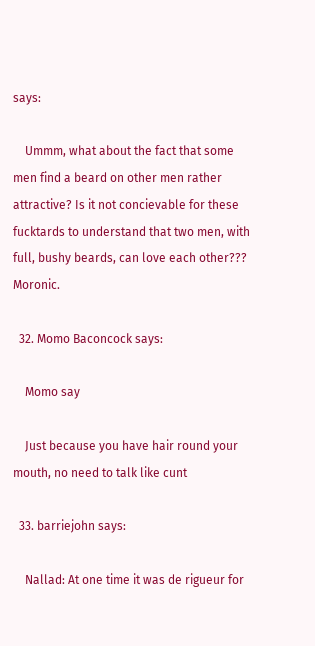says:

    Ummm, what about the fact that some men find a beard on other men rather attractive? Is it not concievable for these fucktards to understand that two men, with full, bushy beards, can love each other??? Moronic.

  32. Momo Baconcock says:

    Momo say

    Just because you have hair round your mouth, no need to talk like cunt

  33. barriejohn says:

    Nallad: At one time it was de rigueur for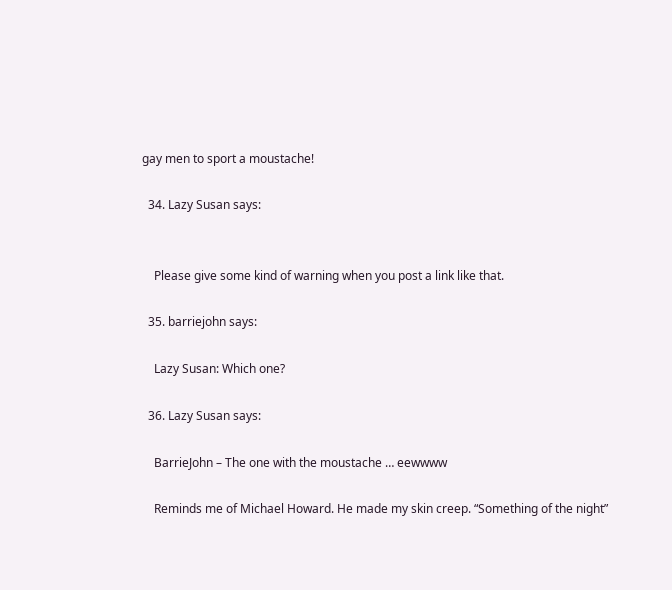gay men to sport a moustache!

  34. Lazy Susan says:


    Please give some kind of warning when you post a link like that.

  35. barriejohn says:

    Lazy Susan: Which one?

  36. Lazy Susan says:

    BarrieJohn – The one with the moustache … eewwww

    Reminds me of Michael Howard. He made my skin creep. “Something of the night”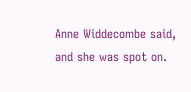Anne Widdecombe said, and she was spot on.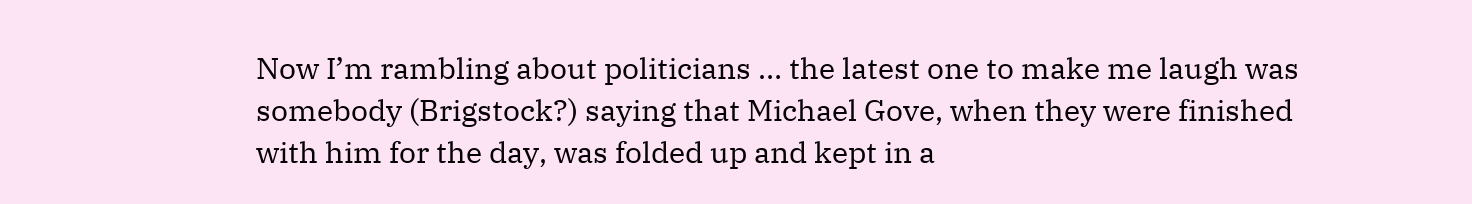Now I’m rambling about politicians … the latest one to make me laugh was somebody (Brigstock?) saying that Michael Gove, when they were finished with him for the day, was folded up and kept in a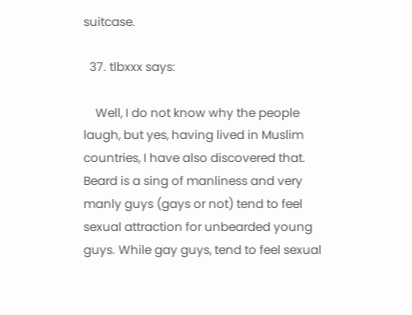suitcase.

  37. tlbxxx says:

    Well, I do not know why the people laugh, but yes, having lived in Muslim countries, I have also discovered that. Beard is a sing of manliness and very manly guys (gays or not) tend to feel sexual attraction for unbearded young guys. While gay guys, tend to feel sexual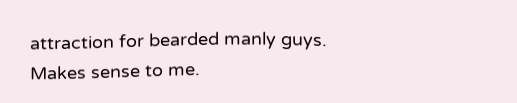attraction for bearded manly guys. Makes sense to me.